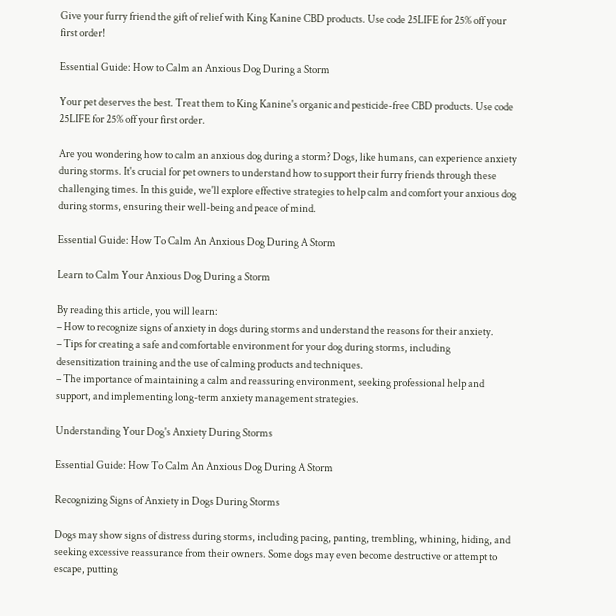Give your furry friend the gift of relief with King Kanine CBD products. Use code 25LIFE for 25% off your first order!

Essential Guide: How to Calm an Anxious Dog During a Storm

Your pet deserves the best. Treat them to King Kanine's organic and pesticide-free CBD products. Use code 25LIFE for 25% off your first order.

Are you wondering how to calm an anxious dog during a storm? Dogs, like humans, can experience anxiety during storms. It's crucial for pet owners to understand how to support their furry friends through these challenging times. In this guide, we'll explore effective strategies to help calm and comfort your anxious dog during storms, ensuring their well-being and peace of mind.

Essential Guide: How To Calm An Anxious Dog During A Storm

Learn to Calm Your Anxious Dog During a Storm

By reading this article, you will learn:
– How to recognize signs of anxiety in dogs during storms and understand the reasons for their anxiety.
– Tips for creating a safe and comfortable environment for your dog during storms, including desensitization training and the use of calming products and techniques.
– The importance of maintaining a calm and reassuring environment, seeking professional help and support, and implementing long-term anxiety management strategies.

Understanding Your Dog's Anxiety During Storms

Essential Guide: How To Calm An Anxious Dog During A Storm

Recognizing Signs of Anxiety in Dogs During Storms

Dogs may show signs of distress during storms, including pacing, panting, trembling, whining, hiding, and seeking excessive reassurance from their owners. Some dogs may even become destructive or attempt to escape, putting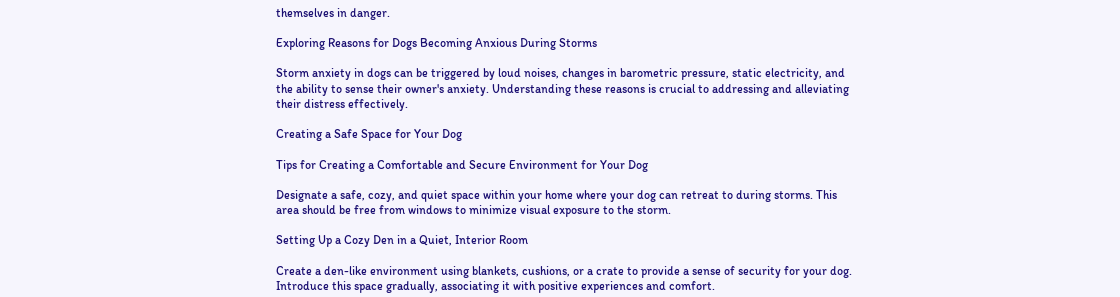themselves in danger.

Exploring Reasons for Dogs Becoming Anxious During Storms

Storm anxiety in dogs can be triggered by loud noises, changes in barometric pressure, static electricity, and the ability to sense their owner's anxiety. Understanding these reasons is crucial to addressing and alleviating their distress effectively.

Creating a Safe Space for Your Dog

Tips for Creating a Comfortable and Secure Environment for Your Dog

Designate a safe, cozy, and quiet space within your home where your dog can retreat to during storms. This area should be free from windows to minimize visual exposure to the storm.

Setting Up a Cozy Den in a Quiet, Interior Room

Create a den-like environment using blankets, cushions, or a crate to provide a sense of security for your dog. Introduce this space gradually, associating it with positive experiences and comfort.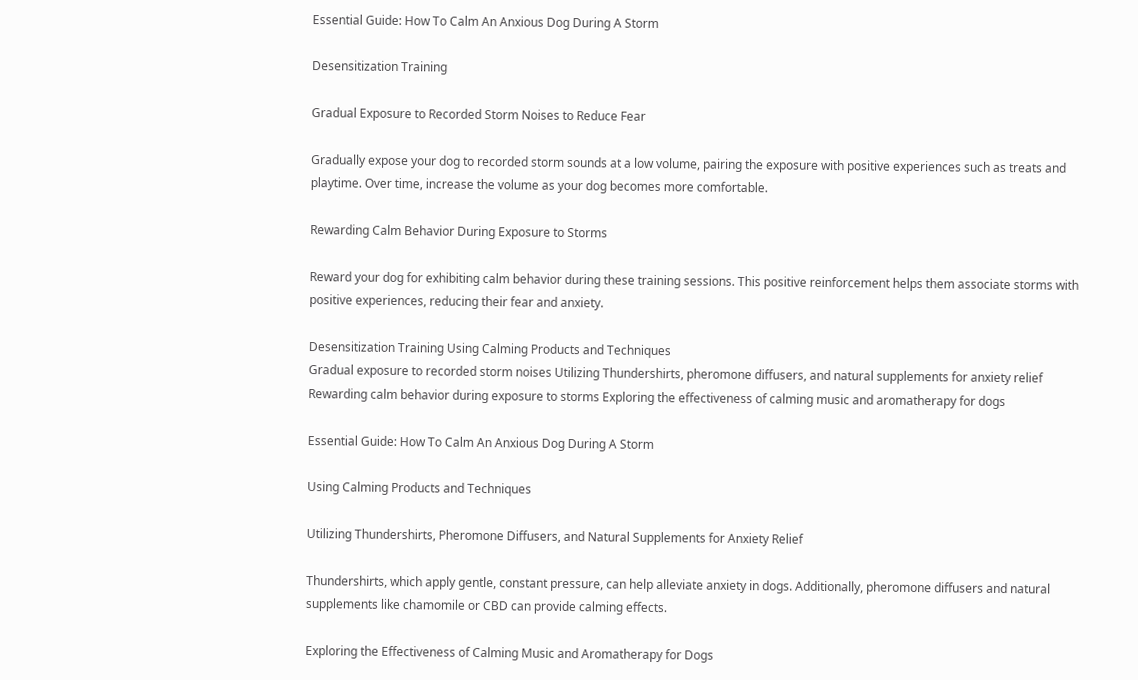Essential Guide: How To Calm An Anxious Dog During A Storm

Desensitization Training

Gradual Exposure to Recorded Storm Noises to Reduce Fear

Gradually expose your dog to recorded storm sounds at a low volume, pairing the exposure with positive experiences such as treats and playtime. Over time, increase the volume as your dog becomes more comfortable.

Rewarding Calm Behavior During Exposure to Storms

Reward your dog for exhibiting calm behavior during these training sessions. This positive reinforcement helps them associate storms with positive experiences, reducing their fear and anxiety.

Desensitization Training Using Calming Products and Techniques
Gradual exposure to recorded storm noises Utilizing Thundershirts, pheromone diffusers, and natural supplements for anxiety relief
Rewarding calm behavior during exposure to storms Exploring the effectiveness of calming music and aromatherapy for dogs

Essential Guide: How To Calm An Anxious Dog During A Storm

Using Calming Products and Techniques

Utilizing Thundershirts, Pheromone Diffusers, and Natural Supplements for Anxiety Relief

Thundershirts, which apply gentle, constant pressure, can help alleviate anxiety in dogs. Additionally, pheromone diffusers and natural supplements like chamomile or CBD can provide calming effects.

Exploring the Effectiveness of Calming Music and Aromatherapy for Dogs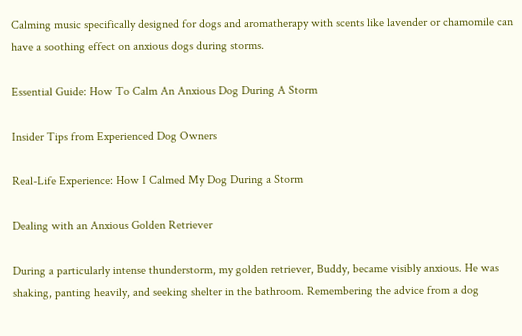Calming music specifically designed for dogs and aromatherapy with scents like lavender or chamomile can have a soothing effect on anxious dogs during storms.

Essential Guide: How To Calm An Anxious Dog During A Storm

Insider Tips from Experienced Dog Owners

Real-Life Experience: How I Calmed My Dog During a Storm

Dealing with an Anxious Golden Retriever

During a particularly intense thunderstorm, my golden retriever, Buddy, became visibly anxious. He was shaking, panting heavily, and seeking shelter in the bathroom. Remembering the advice from a dog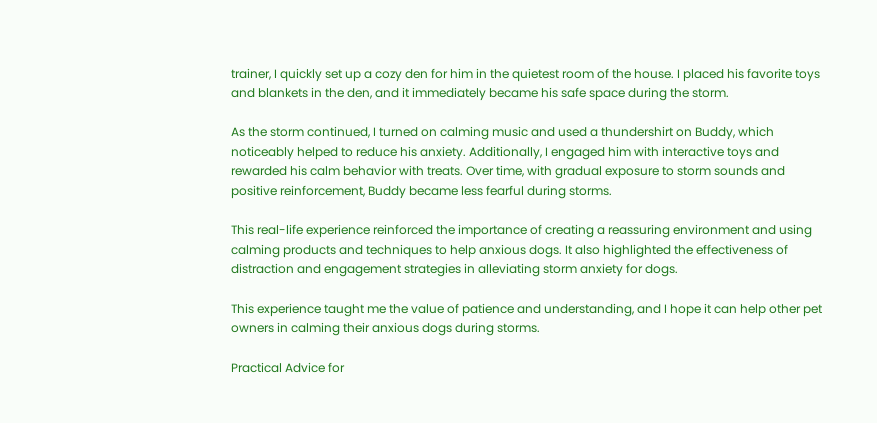trainer, I quickly set up a cozy den for him in the quietest room of the house. I placed his favorite toys and blankets in the den, and it immediately became his safe space during the storm.

As the storm continued, I turned on calming music and used a thundershirt on Buddy, which noticeably helped to reduce his anxiety. Additionally, I engaged him with interactive toys and rewarded his calm behavior with treats. Over time, with gradual exposure to storm sounds and positive reinforcement, Buddy became less fearful during storms.

This real-life experience reinforced the importance of creating a reassuring environment and using calming products and techniques to help anxious dogs. It also highlighted the effectiveness of distraction and engagement strategies in alleviating storm anxiety for dogs.

This experience taught me the value of patience and understanding, and I hope it can help other pet owners in calming their anxious dogs during storms.

Practical Advice for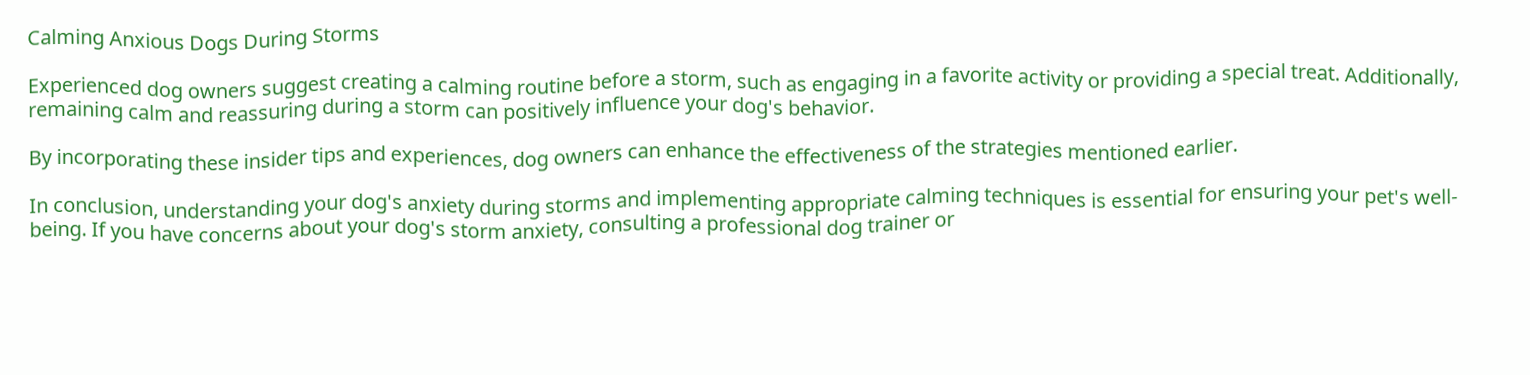Calming Anxious Dogs During Storms

Experienced dog owners suggest creating a calming routine before a storm, such as engaging in a favorite activity or providing a special treat. Additionally, remaining calm and reassuring during a storm can positively influence your dog's behavior.

By incorporating these insider tips and experiences, dog owners can enhance the effectiveness of the strategies mentioned earlier.

In conclusion, understanding your dog's anxiety during storms and implementing appropriate calming techniques is essential for ensuring your pet's well-being. If you have concerns about your dog's storm anxiety, consulting a professional dog trainer or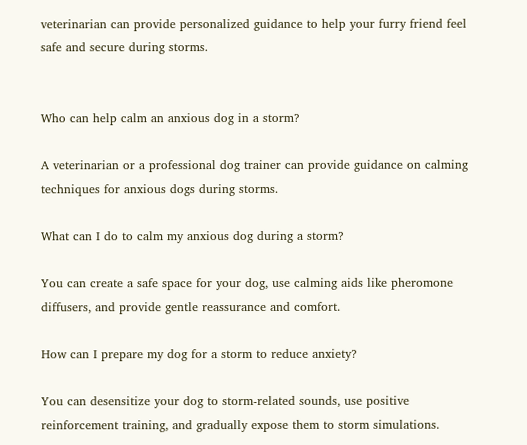veterinarian can provide personalized guidance to help your furry friend feel safe and secure during storms.


Who can help calm an anxious dog in a storm?

A veterinarian or a professional dog trainer can provide guidance on calming techniques for anxious dogs during storms.

What can I do to calm my anxious dog during a storm?

You can create a safe space for your dog, use calming aids like pheromone diffusers, and provide gentle reassurance and comfort.

How can I prepare my dog for a storm to reduce anxiety?

You can desensitize your dog to storm-related sounds, use positive reinforcement training, and gradually expose them to storm simulations.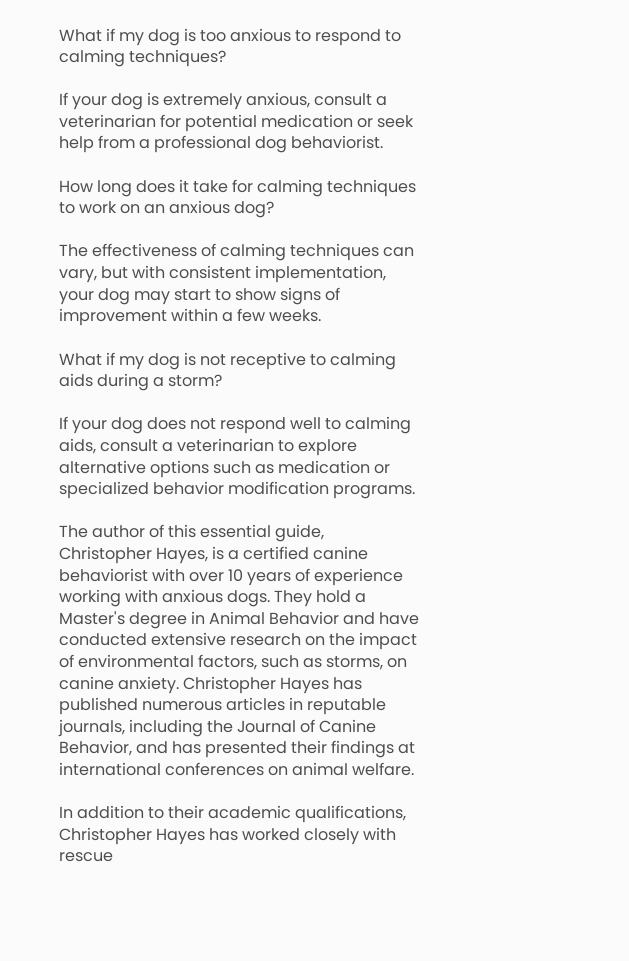What if my dog is too anxious to respond to calming techniques?

If your dog is extremely anxious, consult a veterinarian for potential medication or seek help from a professional dog behaviorist.

How long does it take for calming techniques to work on an anxious dog?

The effectiveness of calming techniques can vary, but with consistent implementation, your dog may start to show signs of improvement within a few weeks.

What if my dog is not receptive to calming aids during a storm?

If your dog does not respond well to calming aids, consult a veterinarian to explore alternative options such as medication or specialized behavior modification programs.

The author of this essential guide, Christopher Hayes, is a certified canine behaviorist with over 10 years of experience working with anxious dogs. They hold a Master's degree in Animal Behavior and have conducted extensive research on the impact of environmental factors, such as storms, on canine anxiety. Christopher Hayes has published numerous articles in reputable journals, including the Journal of Canine Behavior, and has presented their findings at international conferences on animal welfare.

In addition to their academic qualifications, Christopher Hayes has worked closely with rescue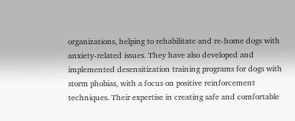organizations, helping to rehabilitate and re-home dogs with anxiety-related issues. They have also developed and implemented desensitization training programs for dogs with storm phobias, with a focus on positive reinforcement techniques. Their expertise in creating safe and comfortable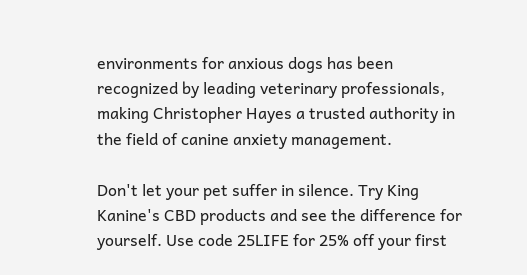environments for anxious dogs has been recognized by leading veterinary professionals, making Christopher Hayes a trusted authority in the field of canine anxiety management.

Don't let your pet suffer in silence. Try King Kanine's CBD products and see the difference for yourself. Use code 25LIFE for 25% off your first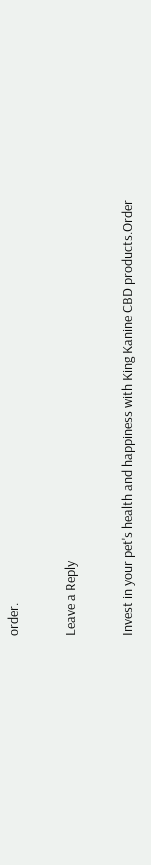order.

Leave a Reply

Invest in your pet's health and happiness with King Kanine CBD products.Order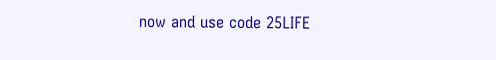now and use code 25LIFE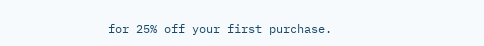for 25% off your first purchase.